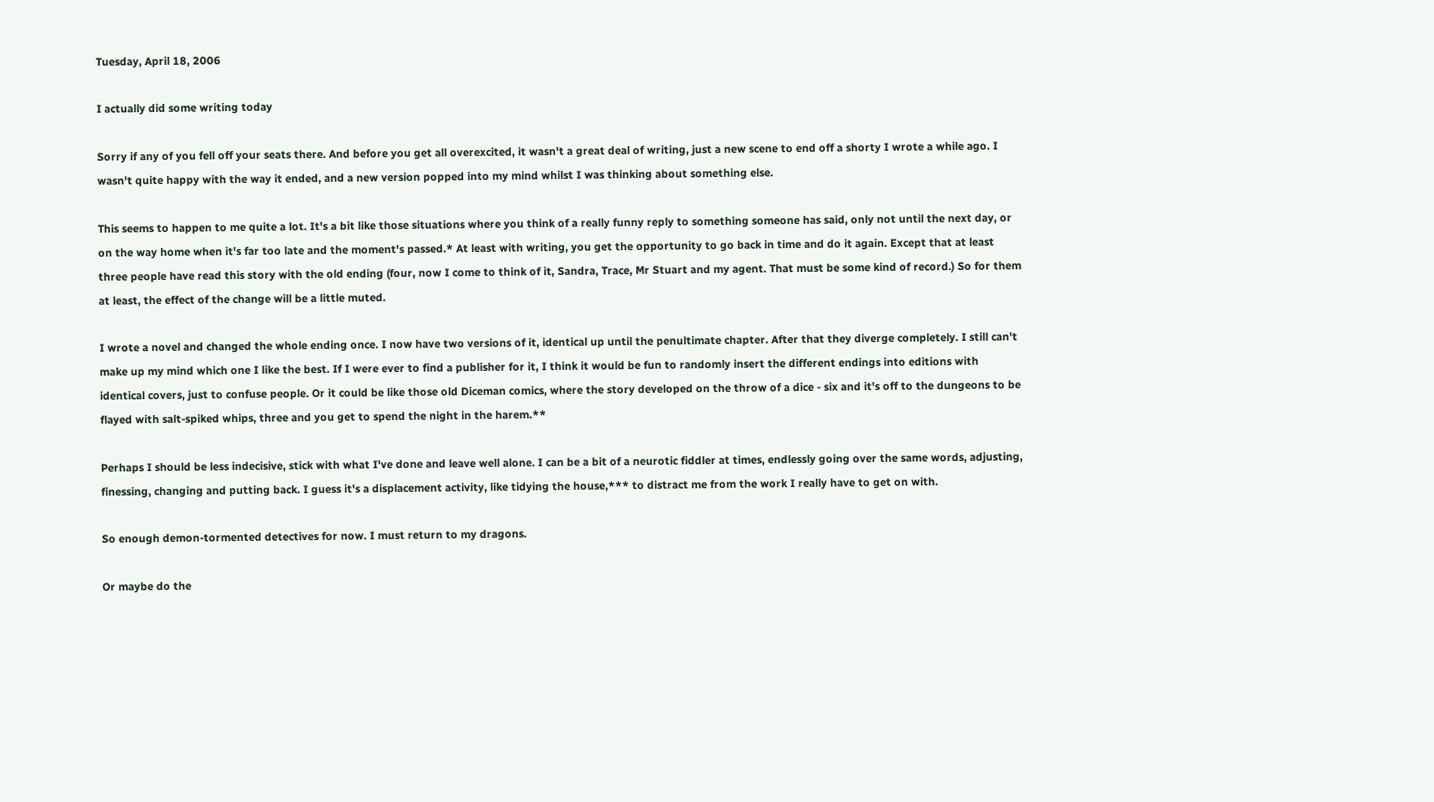Tuesday, April 18, 2006

I actually did some writing today

Sorry if any of you fell off your seats there. And before you get all overexcited, it wasn't a great deal of writing, just a new scene to end off a shorty I wrote a while ago. I wasn't quite happy with the way it ended, and a new version popped into my mind whilst I was thinking about something else.

This seems to happen to me quite a lot. It's a bit like those situations where you think of a really funny reply to something someone has said, only not until the next day, or on the way home when it's far too late and the moment's passed.* At least with writing, you get the opportunity to go back in time and do it again. Except that at least three people have read this story with the old ending (four, now I come to think of it, Sandra, Trace, Mr Stuart and my agent. That must be some kind of record.) So for them at least, the effect of the change will be a little muted.

I wrote a novel and changed the whole ending once. I now have two versions of it, identical up until the penultimate chapter. After that they diverge completely. I still can't make up my mind which one I like the best. If I were ever to find a publisher for it, I think it would be fun to randomly insert the different endings into editions with identical covers, just to confuse people. Or it could be like those old Diceman comics, where the story developed on the throw of a dice - six and it's off to the dungeons to be flayed with salt-spiked whips, three and you get to spend the night in the harem.**

Perhaps I should be less indecisive, stick with what I've done and leave well alone. I can be a bit of a neurotic fiddler at times, endlessly going over the same words, adjusting, finessing, changing and putting back. I guess it's a displacement activity, like tidying the house,*** to distract me from the work I really have to get on with.

So enough demon-tormented detectives for now. I must return to my dragons.

Or maybe do the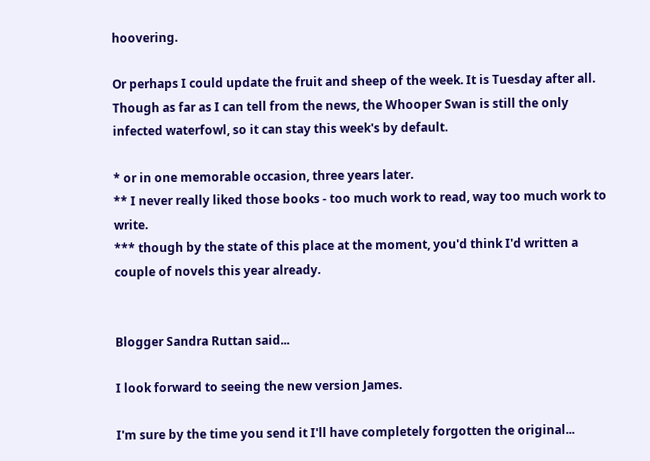hoovering.

Or perhaps I could update the fruit and sheep of the week. It is Tuesday after all. Though as far as I can tell from the news, the Whooper Swan is still the only infected waterfowl, so it can stay this week's by default.

* or in one memorable occasion, three years later.
** I never really liked those books - too much work to read, way too much work to write.
*** though by the state of this place at the moment, you'd think I'd written a couple of novels this year already.


Blogger Sandra Ruttan said...

I look forward to seeing the new version James.

I'm sure by the time you send it I'll have completely forgotten the original...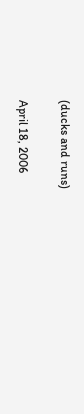(ducks and runs)

April 18, 2006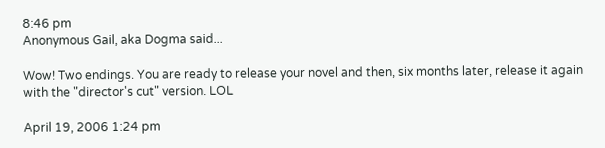8:46 pm
Anonymous Gail, aka Dogma said...

Wow! Two endings. You are ready to release your novel and then, six months later, release it again with the "director's cut" version. LOL

April 19, 2006 1:24 pm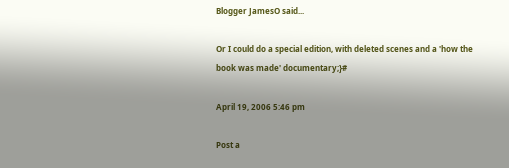Blogger JamesO said...

Or I could do a special edition, with deleted scenes and a 'how the book was made' documentary;}#

April 19, 2006 5:46 pm

Post a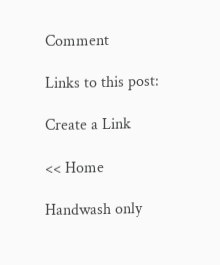Comment

Links to this post:

Create a Link

<< Home

Handwash only